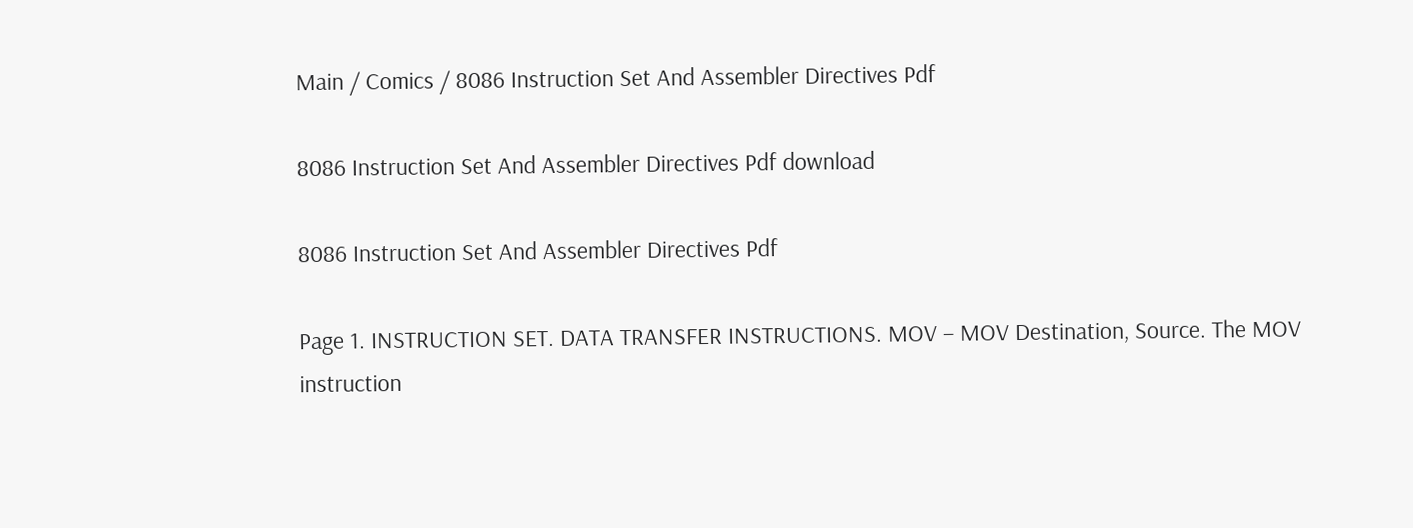Main / Comics / 8086 Instruction Set And Assembler Directives Pdf

8086 Instruction Set And Assembler Directives Pdf download

8086 Instruction Set And Assembler Directives Pdf

Page 1. INSTRUCTION SET. DATA TRANSFER INSTRUCTIONS. MOV – MOV Destination, Source. The MOV instruction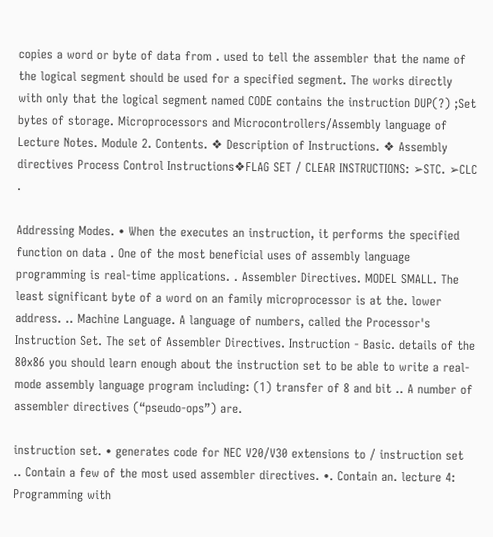copies a word or byte of data from . used to tell the assembler that the name of the logical segment should be used for a specified segment. The works directly with only that the logical segment named CODE contains the instruction DUP(?) ;Set bytes of storage. Microprocessors and Microcontrollers/Assembly language of Lecture Notes. Module 2. Contents. ❖ Description of Instructions. ❖ Assembly directives Process Control Instructions❖FLAG SET / CLEAR INSTRUCTIONS: ➢STC. ➢CLC .

Addressing Modes. • When the executes an instruction, it performs the specified function on data . One of the most beneficial uses of assembly language programming is real-time applications. . Assembler Directives. MODEL SMALL. The least significant byte of a word on an family microprocessor is at the. lower address. .. Machine Language. A language of numbers, called the Processor's Instruction Set. The set of Assembler Directives. Instruction - Basic. details of the 80x86 you should learn enough about the instruction set to be able to write a real-mode assembly language program including: (1) transfer of 8 and bit .. A number of assembler directives (“pseudo-ops”) are.

instruction set. • generates code for NEC V20/V30 extensions to / instruction set .. Contain a few of the most used assembler directives. •. Contain an. lecture 4: Programming with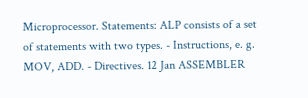Microprocessor. Statements: ALP consists of a set of statements with two types. - Instructions, e. g. MOV, ADD. - Directives. 12 Jan ASSEMBLER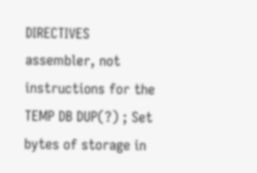DIRECTIVES assembler, not instructions for the TEMP DB DUP(?) ; Set bytes of storage in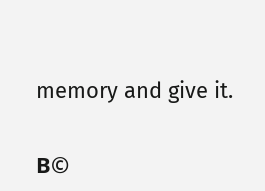memory and give it.


В©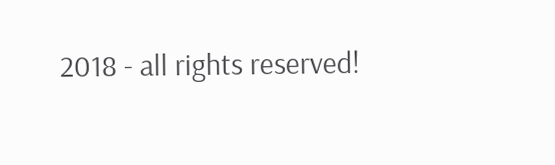2018 - all rights reserved!